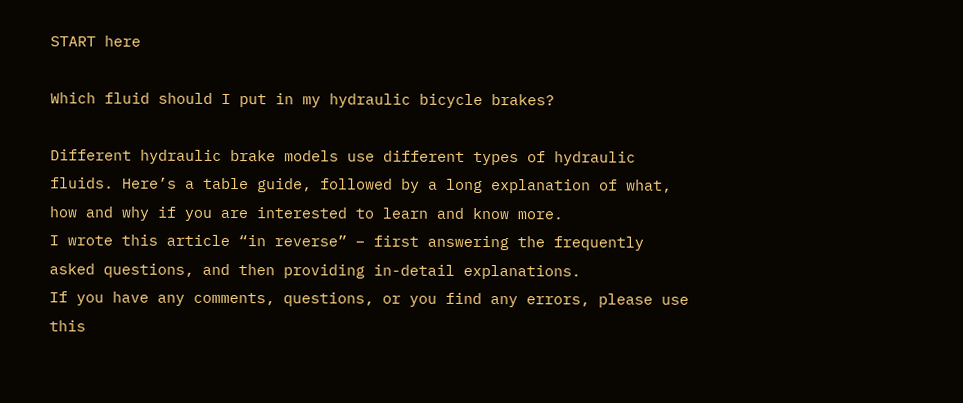START here

Which fluid should I put in my hydraulic bicycle brakes?

Different hydraulic brake models use different types of hydraulic fluids. Here’s a table guide, followed by a long explanation of what, how and why if you are interested to learn and know more.
I wrote this article “in reverse” – first answering the frequently asked questions, and then providing in-detail explanations.
If you have any comments, questions, or you find any errors, please use this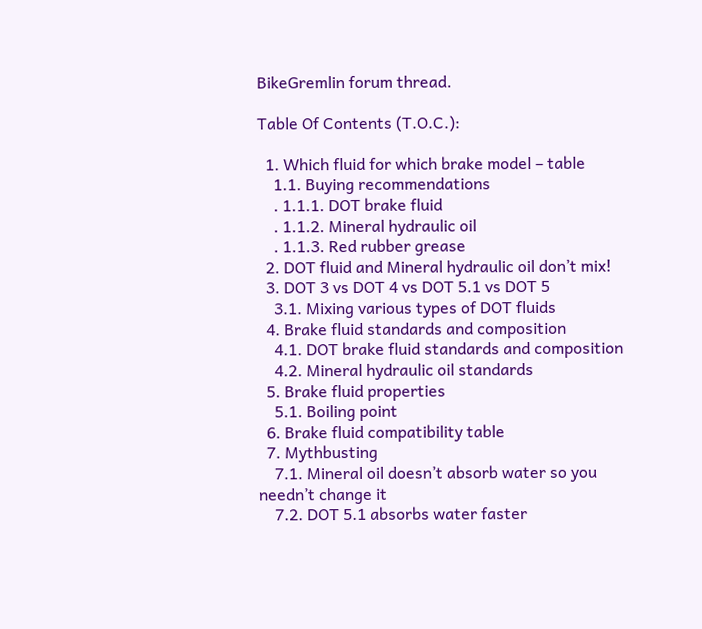BikeGremlin forum thread.

Table Of Contents (T.O.C.):

  1. Which fluid for which brake model – table
    1.1. Buying recommendations
    . 1.1.1. DOT brake fluid
    . 1.1.2. Mineral hydraulic oil
    . 1.1.3. Red rubber grease
  2. DOT fluid and Mineral hydraulic oil don’t mix!
  3. DOT 3 vs DOT 4 vs DOT 5.1 vs DOT 5
    3.1. Mixing various types of DOT fluids
  4. Brake fluid standards and composition
    4.1. DOT brake fluid standards and composition
    4.2. Mineral hydraulic oil standards
  5. Brake fluid properties
    5.1. Boiling point
  6. Brake fluid compatibility table
  7. Mythbusting
    7.1. Mineral oil doesn’t absorb water so you needn’t change it
    7.2. DOT 5.1 absorbs water faster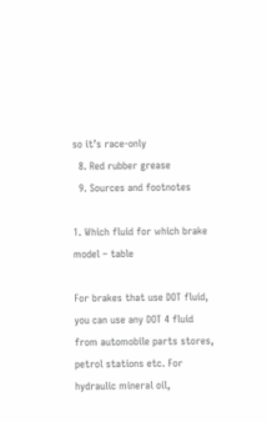so it’s race-only
  8. Red rubber grease
  9. Sources and footnotes

1. Which fluid for which brake model – table

For brakes that use DOT fluid, you can use any DOT 4 fluid from automobile parts stores, petrol stations etc. For hydraulic mineral oil,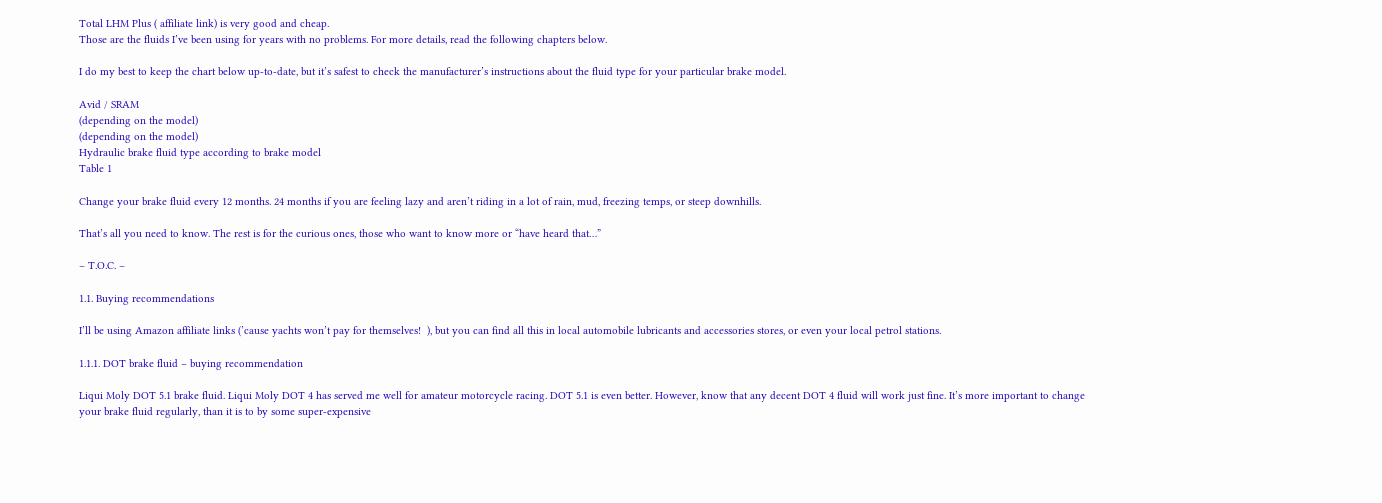Total LHM Plus ( affiliate link) is very good and cheap.
Those are the fluids I’ve been using for years with no problems. For more details, read the following chapters below.

I do my best to keep the chart below up-to-date, but it’s safest to check the manufacturer’s instructions about the fluid type for your particular brake model.

Avid / SRAM
(depending on the model)
(depending on the model)
Hydraulic brake fluid type according to brake model
Table 1

Change your brake fluid every 12 months. 24 months if you are feeling lazy and aren’t riding in a lot of rain, mud, freezing temps, or steep downhills.

That’s all you need to know. The rest is for the curious ones, those who want to know more or “have heard that…”

– T.O.C. –

1.1. Buying recommendations

I’ll be using Amazon affiliate links (’cause yachts won’t pay for themselves!  ), but you can find all this in local automobile lubricants and accessories stores, or even your local petrol stations.

1.1.1. DOT brake fluid – buying recommendation

Liqui Moly DOT 5.1 brake fluid. Liqui Moly DOT 4 has served me well for amateur motorcycle racing. DOT 5.1 is even better. However, know that any decent DOT 4 fluid will work just fine. It’s more important to change your brake fluid regularly, than it is to by some super-expensive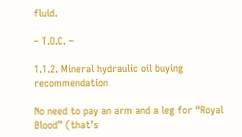fluid.

– T.O.C. –

1.1.2. Mineral hydraulic oil buying recommendation

No need to pay an arm and a leg for “Royal Blood” (that’s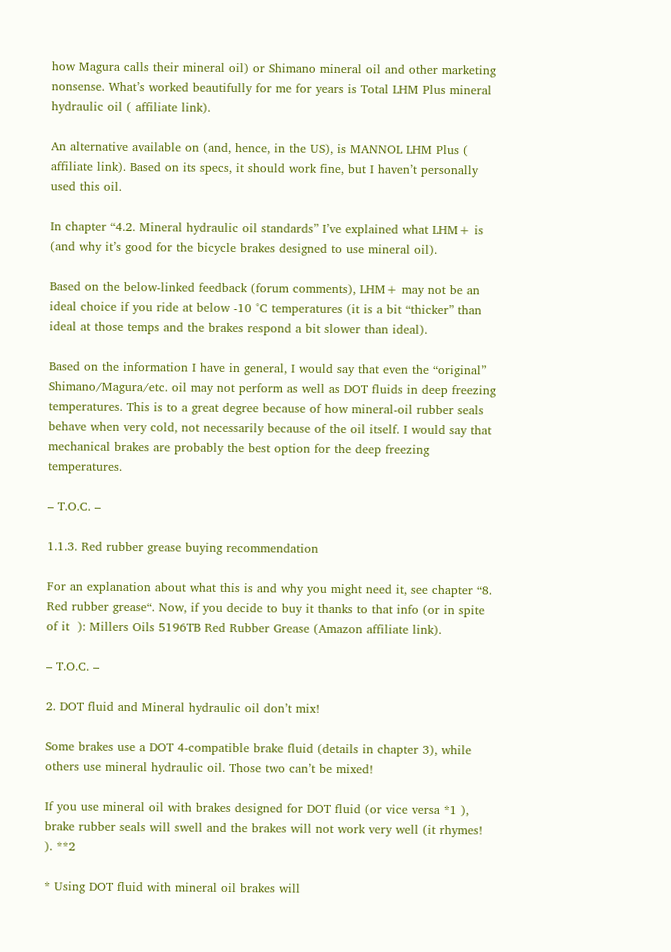how Magura calls their mineral oil) or Shimano mineral oil and other marketing nonsense. What’s worked beautifully for me for years is Total LHM Plus mineral hydraulic oil ( affiliate link).

An alternative available on (and, hence, in the US), is MANNOL LHM Plus ( affiliate link). Based on its specs, it should work fine, but I haven’t personally used this oil.

In chapter “4.2. Mineral hydraulic oil standards” I’ve explained what LHM+ is (and why it’s good for the bicycle brakes designed to use mineral oil).

Based on the below-linked feedback (forum comments), LHM+ may not be an ideal choice if you ride at below -10 °C temperatures (it is a bit “thicker” than ideal at those temps and the brakes respond a bit slower than ideal).

Based on the information I have in general, I would say that even the “original” Shimano/Magura/etc. oil may not perform as well as DOT fluids in deep freezing temperatures. This is to a great degree because of how mineral-oil rubber seals behave when very cold, not necessarily because of the oil itself. I would say that mechanical brakes are probably the best option for the deep freezing temperatures.

– T.O.C. –

1.1.3. Red rubber grease buying recommendation

For an explanation about what this is and why you might need it, see chapter “8. Red rubber grease“. Now, if you decide to buy it thanks to that info (or in spite of it  ): Millers Oils 5196TB Red Rubber Grease (Amazon affiliate link).

– T.O.C. –

2. DOT fluid and Mineral hydraulic oil don’t mix!

Some brakes use a DOT 4-compatible brake fluid (details in chapter 3), while others use mineral hydraulic oil. Those two can’t be mixed!

If you use mineral oil with brakes designed for DOT fluid (or vice versa *1 ), brake rubber seals will swell and the brakes will not work very well (it rhymes!  ). **2

* Using DOT fluid with mineral oil brakes will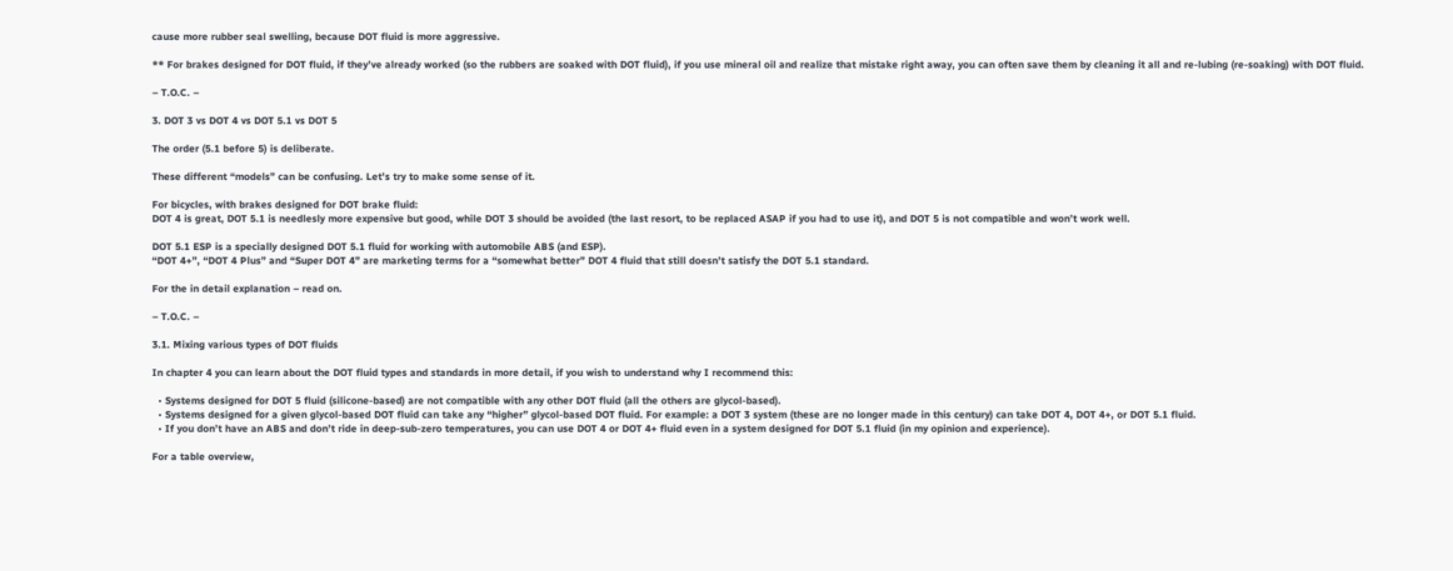cause more rubber seal swelling, because DOT fluid is more aggressive.

** For brakes designed for DOT fluid, if they’ve already worked (so the rubbers are soaked with DOT fluid), if you use mineral oil and realize that mistake right away, you can often save them by cleaning it all and re-lubing (re-soaking) with DOT fluid.

– T.O.C. –

3. DOT 3 vs DOT 4 vs DOT 5.1 vs DOT 5

The order (5.1 before 5) is deliberate.

These different “models” can be confusing. Let’s try to make some sense of it.

For bicycles, with brakes designed for DOT brake fluid:
DOT 4 is great, DOT 5.1 is needlesly more expensive but good, while DOT 3 should be avoided (the last resort, to be replaced ASAP if you had to use it), and DOT 5 is not compatible and won’t work well.

DOT 5.1 ESP is a specially designed DOT 5.1 fluid for working with automobile ABS (and ESP).
“DOT 4+”, “DOT 4 Plus” and “Super DOT 4” are marketing terms for a “somewhat better” DOT 4 fluid that still doesn’t satisfy the DOT 5.1 standard.

For the in detail explanation – read on.

– T.O.C. –

3.1. Mixing various types of DOT fluids

In chapter 4 you can learn about the DOT fluid types and standards in more detail, if you wish to understand why I recommend this:

  • Systems designed for DOT 5 fluid (silicone-based) are not compatible with any other DOT fluid (all the others are glycol-based).
  • Systems designed for a given glycol-based DOT fluid can take any “higher” glycol-based DOT fluid. For example: a DOT 3 system (these are no longer made in this century) can take DOT 4, DOT 4+, or DOT 5.1 fluid.
  • If you don’t have an ABS and don’t ride in deep-sub-zero temperatures, you can use DOT 4 or DOT 4+ fluid even in a system designed for DOT 5.1 fluid (in my opinion and experience).

For a table overview,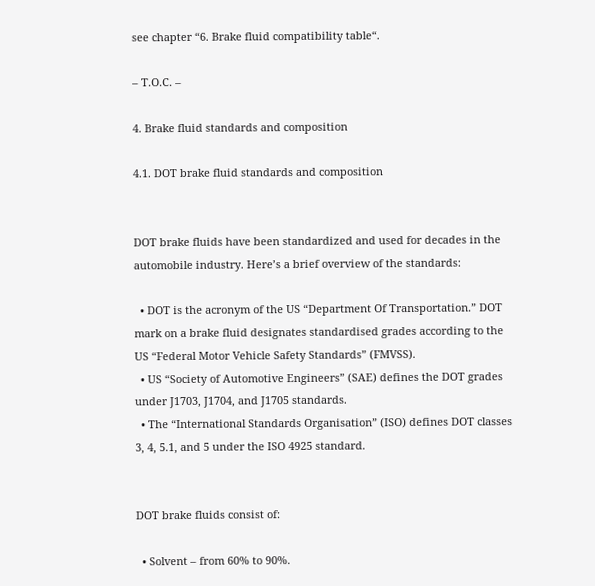see chapter “6. Brake fluid compatibility table“.

– T.O.C. –

4. Brake fluid standards and composition

4.1. DOT brake fluid standards and composition


DOT brake fluids have been standardized and used for decades in the automobile industry. Here’s a brief overview of the standards:

  • DOT is the acronym of the US “Department Of Transportation.” DOT mark on a brake fluid designates standardised grades according to the US “Federal Motor Vehicle Safety Standards” (FMVSS).
  • US “Society of Automotive Engineers” (SAE) defines the DOT grades under J1703, J1704, and J1705 standards.
  • The “International Standards Organisation” (ISO) defines DOT classes 3, 4, 5.1, and 5 under the ISO 4925 standard.


DOT brake fluids consist of:

  • Solvent – from 60% to 90%.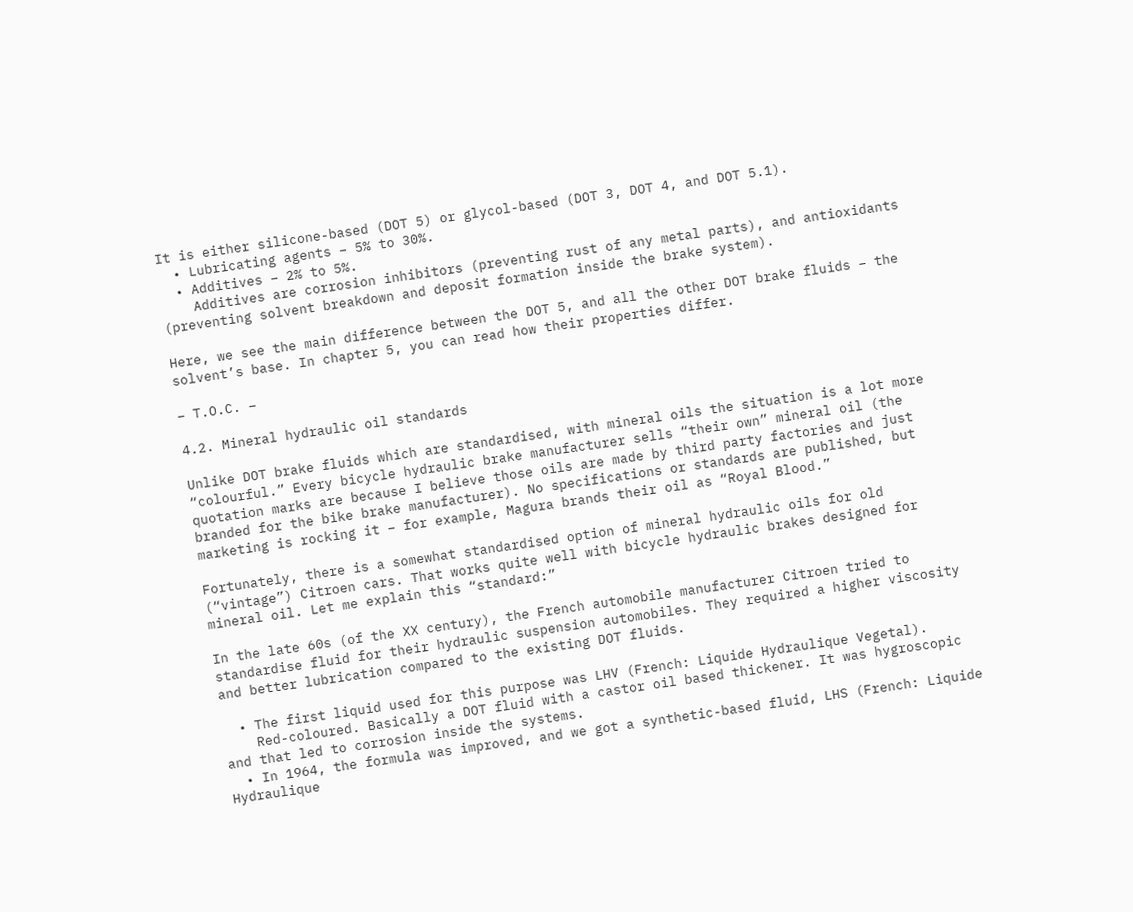It is either silicone-based (DOT 5) or glycol-based (DOT 3, DOT 4, and DOT 5.1).
  • Lubricating agents – 5% to 30%.
  • Additives – 2% to 5%.
    Additives are corrosion inhibitors (preventing rust of any metal parts), and antioxidants (preventing solvent breakdown and deposit formation inside the brake system).

Here, we see the main difference between the DOT 5, and all the other DOT brake fluids – the solvent’s base. In chapter 5, you can read how their properties differ.

– T.O.C. –

4.2. Mineral hydraulic oil standards

Unlike DOT brake fluids which are standardised, with mineral oils the situation is a lot more “colourful.” Every bicycle hydraulic brake manufacturer sells “their own” mineral oil (the quotation marks are because I believe those oils are made by third party factories and just branded for the bike brake manufacturer). No specifications or standards are published, but marketing is rocking it – for example, Magura brands their oil as “Royal Blood.”

Fortunately, there is a somewhat standardised option of mineral hydraulic oils for old (“vintage”) Citroen cars. That works quite well with bicycle hydraulic brakes designed for mineral oil. Let me explain this “standard:”

In the late 60s (of the XX century), the French automobile manufacturer Citroen tried to standardise fluid for their hydraulic suspension automobiles. They required a higher viscosity and better lubrication compared to the existing DOT fluids.

  • The first liquid used for this purpose was LHV (French: Liquide Hydraulique Vegetal).
    Red-coloured. Basically a DOT fluid with a castor oil based thickener. It was hygroscopic and that led to corrosion inside the systems.
  • In 1964, the formula was improved, and we got a synthetic-based fluid, LHS (French: Liquide Hydraulique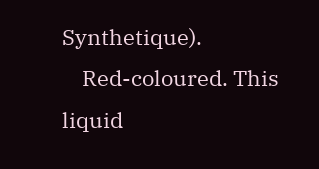Synthetique).
    Red-coloured. This liquid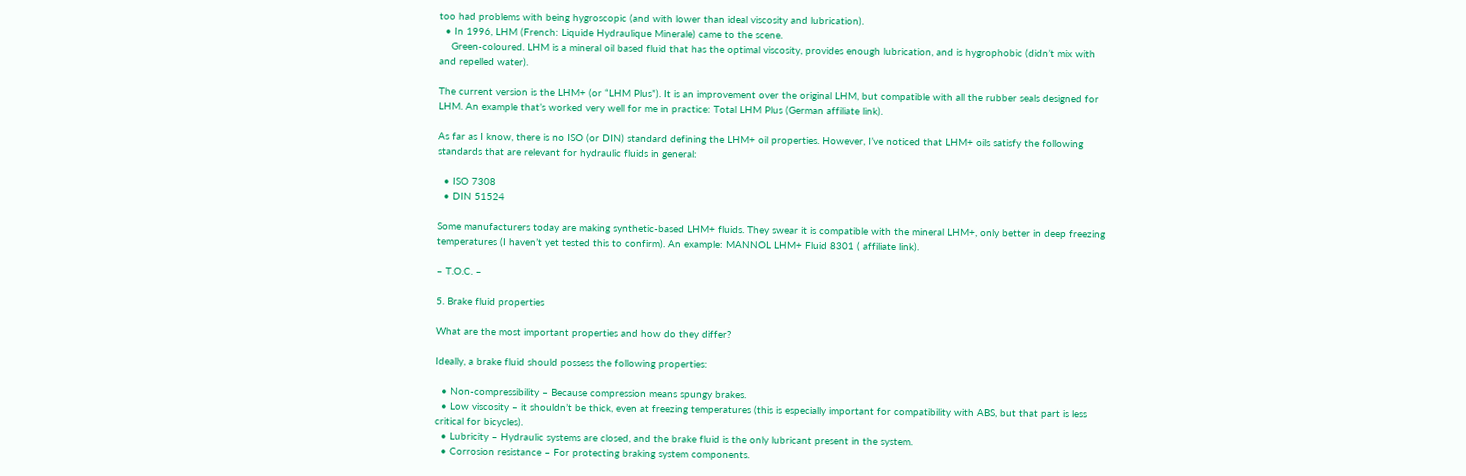too had problems with being hygroscopic (and with lower than ideal viscosity and lubrication).
  • In 1996, LHM (French: Liquide Hydraulique Minerale) came to the scene.
    Green-coloured. LHM is a mineral oil based fluid that has the optimal viscosity, provides enough lubrication, and is hygrophobic (didn’t mix with and repelled water).

The current version is the LHM+ (or “LHM Plus”). It is an improvement over the original LHM, but compatible with all the rubber seals designed for LHM. An example that’s worked very well for me in practice: Total LHM Plus (German affiliate link).

As far as I know, there is no ISO (or DIN) standard defining the LHM+ oil properties. However, I’ve noticed that LHM+ oils satisfy the following standards that are relevant for hydraulic fluids in general:

  • ISO 7308
  • DIN 51524

Some manufacturers today are making synthetic-based LHM+ fluids. They swear it is compatible with the mineral LHM+, only better in deep freezing temperatures (I haven’t yet tested this to confirm). An example: MANNOL LHM+ Fluid 8301 ( affiliate link).

– T.O.C. –

5. Brake fluid properties

What are the most important properties and how do they differ?

Ideally, a brake fluid should possess the following properties:

  • Non-compressibility – Because compression means spungy brakes.
  • Low viscosity – it shouldn’t be thick, even at freezing temperatures (this is especially important for compatibility with ABS, but that part is less critical for bicycles).
  • Lubricity – Hydraulic systems are closed, and the brake fluid is the only lubricant present in the system.
  • Corrosion resistance – For protecting braking system components.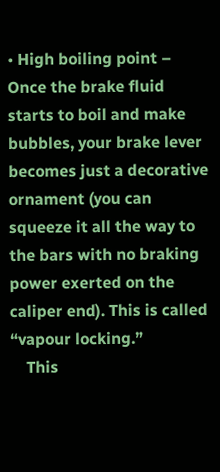• High boiling point – Once the brake fluid starts to boil and make bubbles, your brake lever becomes just a decorative ornament (you can squeeze it all the way to the bars with no braking power exerted on the caliper end). This is called “vapour locking.”
    This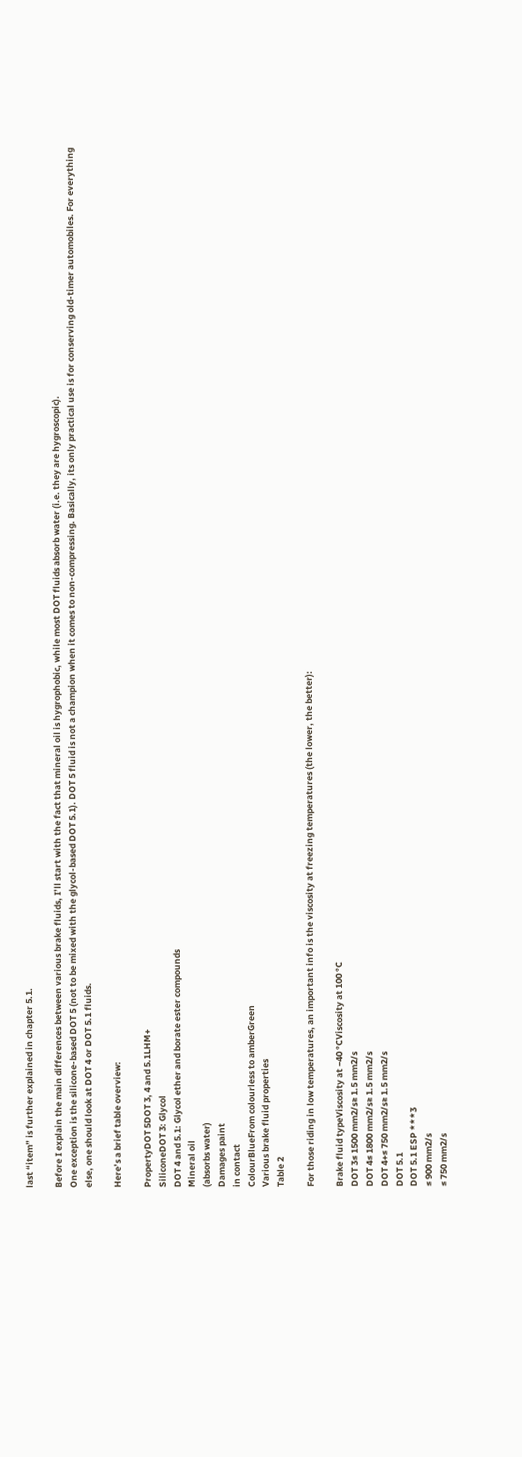last “item” is further explained in chapter 5.1.

Before I explain the main differences between various brake fluids, I’ll start with the fact that mineral oil is hygrophobic, while most DOT fluids absorb water (i.e. they are hygroscopic).
One exception is the silicone-based DOT 5 (not to be mixed with the glycol-based DOT 5.1). DOT 5 fluid is not a champion when it comes to non-compressing. Basically, its only practical use is for conserving old-timer automobiles. For everything else, one should look at DOT 4 or DOT 5.1 fluids.

Here’s a brief table overview:

PropertyDOT 5DOT 3, 4 and 5.1LHM+
SiliconeDOT 3: Glycol
DOT 4 and 5.1: Glycol ether and borate ester compounds
Mineral oil
(absorbs water)
Damages paint
in contact
ColourBlueFrom colourless to amberGreen
Various brake fluid properties
Table 2

For those riding in low temperatures, an important info is the viscosity at freezing temperatures (the lower, the better):

Brake fluid typeViscosity at −40 °CViscosity at 100 °C
DOT 3≤ 1500 mm2/s≥ 1.5 mm2/s
DOT 4≤ 1800 mm2/s≥ 1.5 mm2/s
DOT 4+≤ 750 mm2/s≥ 1.5 mm2/s
DOT 5.1
DOT 5.1 ESP ***3
≤ 900 mm2/s
≤ 750 mm2/s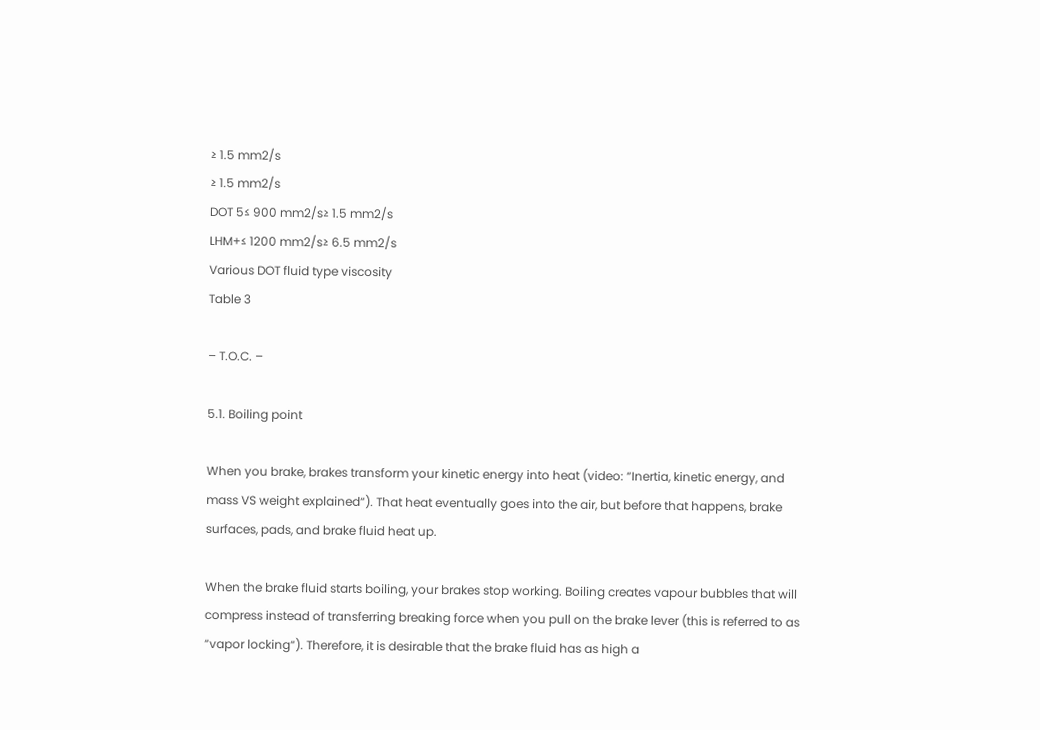≥ 1.5 mm2/s
≥ 1.5 mm2/s
DOT 5≤ 900 mm2/s≥ 1.5 mm2/s
LHM+≤ 1200 mm2/s≥ 6.5 mm2/s
Various DOT fluid type viscosity
Table 3

– T.O.C. –

5.1. Boiling point

When you brake, brakes transform your kinetic energy into heat (video: “Inertia, kinetic energy, and mass VS weight explained“). That heat eventually goes into the air, but before that happens, brake surfaces, pads, and brake fluid heat up.

When the brake fluid starts boiling, your brakes stop working. Boiling creates vapour bubbles that will compress instead of transferring breaking force when you pull on the brake lever (this is referred to as “vapor locking“). Therefore, it is desirable that the brake fluid has as high a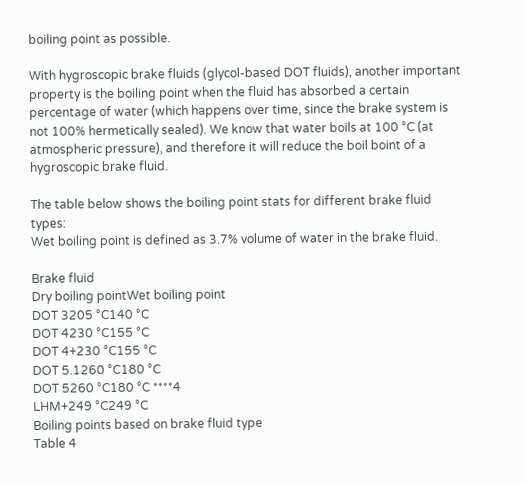boiling point as possible.

With hygroscopic brake fluids (glycol-based DOT fluids), another important property is the boiling point when the fluid has absorbed a certain percentage of water (which happens over time, since the brake system is not 100% hermetically sealed). We know that water boils at 100 °C (at atmospheric pressure), and therefore it will reduce the boil boint of a hygroscopic brake fluid.

The table below shows the boiling point stats for different brake fluid types:
Wet boiling point is defined as 3.7% volume of water in the brake fluid.

Brake fluid
Dry boiling pointWet boiling point
DOT 3205 °C140 °C
DOT 4230 °C155 °C
DOT 4+230 °C155 °C
DOT 5.1260 °C180 °C
DOT 5260 °C180 °C ****4
LHM+249 °C249 °C
Boiling points based on brake fluid type
Table 4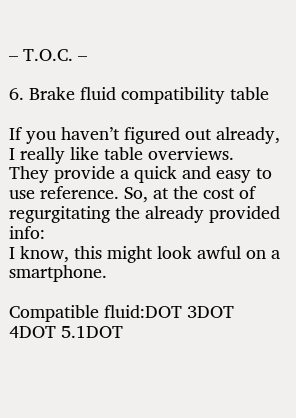– T.O.C. –

6. Brake fluid compatibility table

If you haven’t figured out already, I really like table overviews.  They provide a quick and easy to use reference. So, at the cost of regurgitating the already provided info:
I know, this might look awful on a smartphone.

Compatible fluid:DOT 3DOT 4DOT 5.1DOT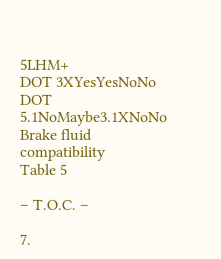5LHM+
DOT 3XYesYesNoNo
DOT 5.1NoMaybe3.1XNoNo
Brake fluid compatibility
Table 5

– T.O.C. –

7.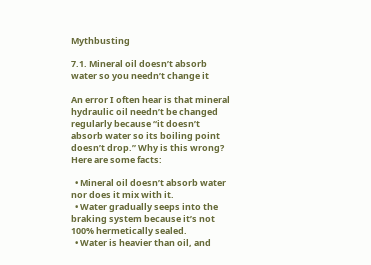Mythbusting

7.1. Mineral oil doesn’t absorb water so you needn’t change it

An error I often hear is that mineral hydraulic oil needn’t be changed regularly because “it doesn’t absorb water so its boiling point doesn’t drop.” Why is this wrong? Here are some facts:

  • Mineral oil doesn’t absorb water nor does it mix with it.
  • Water gradually seeps into the braking system because it’s not 100% hermetically sealed.
  • Water is heavier than oil, and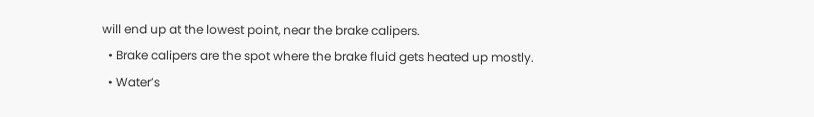will end up at the lowest point, near the brake calipers.
  • Brake calipers are the spot where the brake fluid gets heated up mostly.
  • Water’s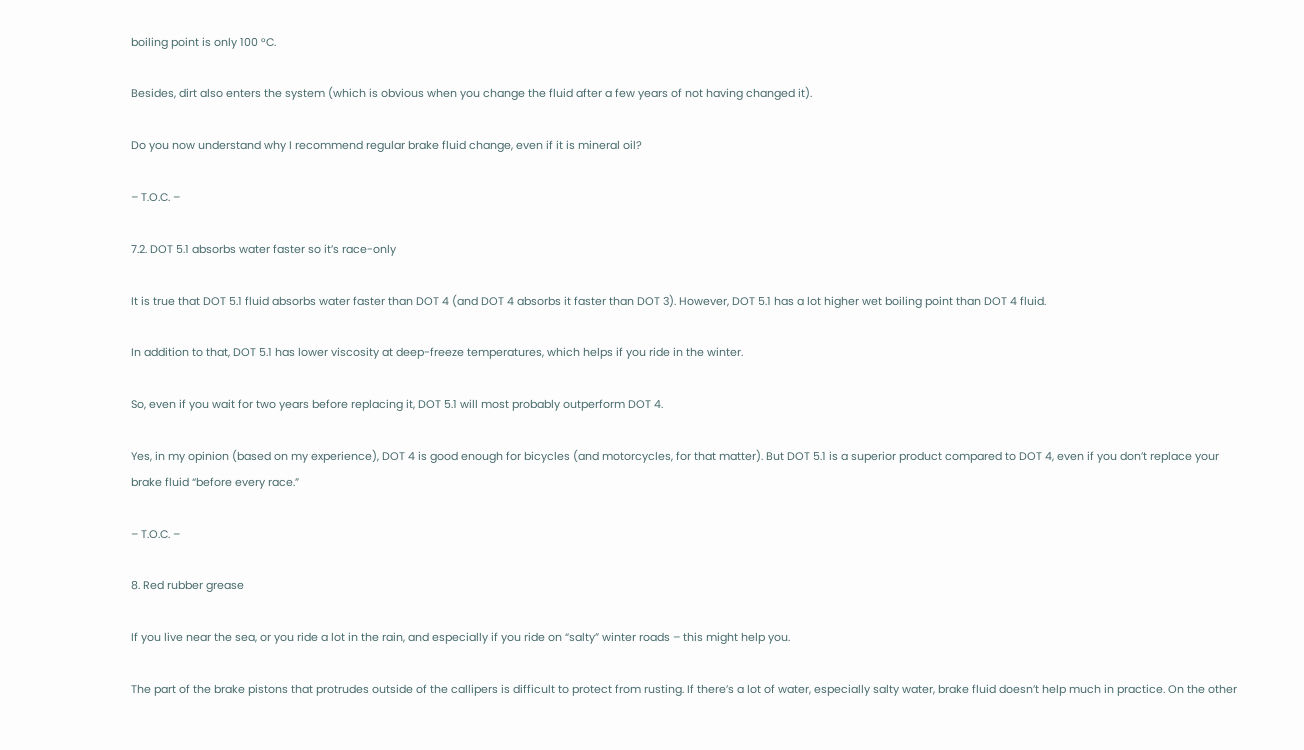boiling point is only 100 °C.

Besides, dirt also enters the system (which is obvious when you change the fluid after a few years of not having changed it).

Do you now understand why I recommend regular brake fluid change, even if it is mineral oil?

– T.O.C. –

7.2. DOT 5.1 absorbs water faster so it’s race-only

It is true that DOT 5.1 fluid absorbs water faster than DOT 4 (and DOT 4 absorbs it faster than DOT 3). However, DOT 5.1 has a lot higher wet boiling point than DOT 4 fluid.

In addition to that, DOT 5.1 has lower viscosity at deep-freeze temperatures, which helps if you ride in the winter.

So, even if you wait for two years before replacing it, DOT 5.1 will most probably outperform DOT 4.

Yes, in my opinion (based on my experience), DOT 4 is good enough for bicycles (and motorcycles, for that matter). But DOT 5.1 is a superior product compared to DOT 4, even if you don’t replace your brake fluid “before every race.”

– T.O.C. –

8. Red rubber grease

If you live near the sea, or you ride a lot in the rain, and especially if you ride on “salty” winter roads – this might help you.

The part of the brake pistons that protrudes outside of the callipers is difficult to protect from rusting. If there’s a lot of water, especially salty water, brake fluid doesn’t help much in practice. On the other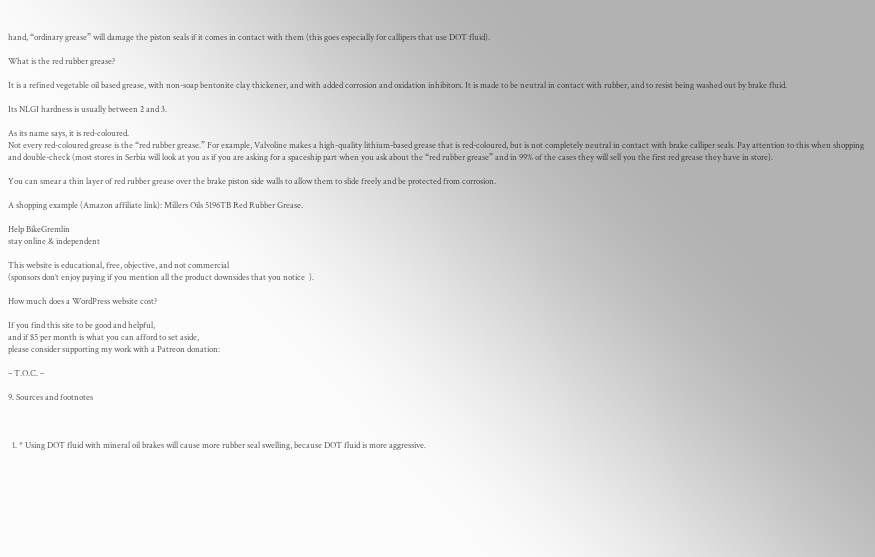hand, “ordinary grease” will damage the piston seals if it comes in contact with them (this goes especially for callipers that use DOT fluid).

What is the red rubber grease?

It is a refined vegetable oil based grease, with non-soap bentonite clay thickener, and with added corrosion and oxidation inhibitors. It is made to be neutral in contact with rubber, and to resist being washed out by brake fluid.

Its NLGI hardness is usually between 2 and 3.

As its name says, it is red-coloured.
Not every red-coloured grease is the “red rubber grease.” For example, Valvoline makes a high-quality lithium-based grease that is red-coloured, but is not completely neutral in contact with brake calliper seals. Pay attention to this when shopping and double-check (most stores in Serbia will look at you as if you are asking for a spaceship part when you ask about the “red rubber grease” and in 99% of the cases they will sell you the first red grease they have in store).

You can smear a thin layer of red rubber grease over the brake piston side walls to allow them to slide freely and be protected from corrosion.

A shopping example (Amazon affiliate link): Millers Oils 5196TB Red Rubber Grease.

Help BikeGremlin
stay online & independent

This website is educational, free, objective, and not commercial
(sponsors don’t enjoy paying if you mention all the product downsides that you notice  ).

How much does a WordPress website cost?

If you find this site to be good and helpful,
and if $5 per month is what you can afford to set aside,
please consider supporting my work with a Patreon donation:

– T.O.C. –

9. Sources and footnotes



  1. * Using DOT fluid with mineral oil brakes will cause more rubber seal swelling, because DOT fluid is more aggressive.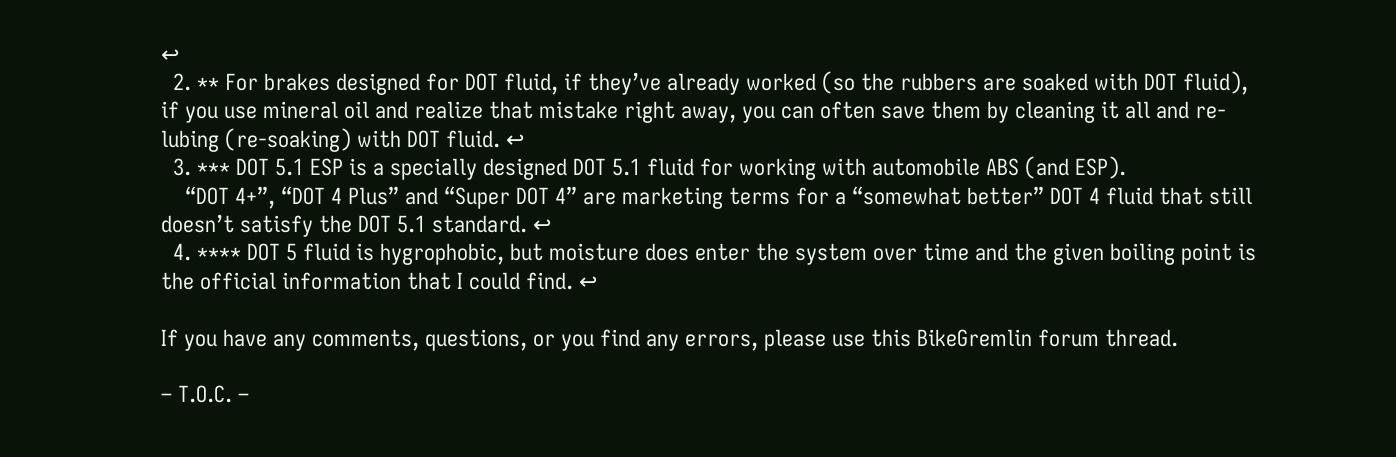↩
  2. ** For brakes designed for DOT fluid, if they’ve already worked (so the rubbers are soaked with DOT fluid), if you use mineral oil and realize that mistake right away, you can often save them by cleaning it all and re-lubing (re-soaking) with DOT fluid. ↩
  3. *** DOT 5.1 ESP is a specially designed DOT 5.1 fluid for working with automobile ABS (and ESP).
    “DOT 4+”, “DOT 4 Plus” and “Super DOT 4” are marketing terms for a “somewhat better” DOT 4 fluid that still doesn’t satisfy the DOT 5.1 standard. ↩
  4. **** DOT 5 fluid is hygrophobic, but moisture does enter the system over time and the given boiling point is the official information that I could find. ↩

If you have any comments, questions, or you find any errors, please use this BikeGremlin forum thread.

– T.O.C. –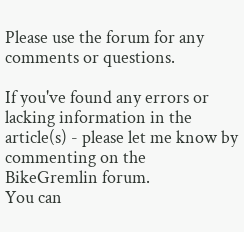Please use the forum for any comments or questions.

If you've found any errors or lacking information in the article(s) - please let me know by commenting on the BikeGremlin forum.
You can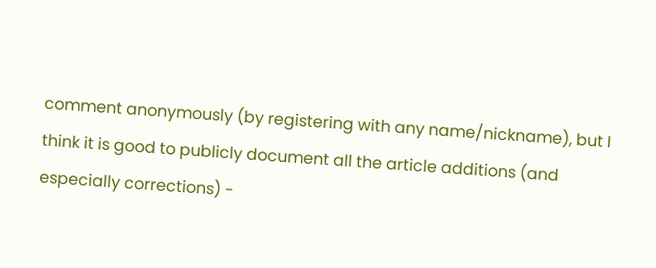comment anonymously (by registering with any name/nickname), but I think it is good to publicly document all the article additions (and especially corrections) -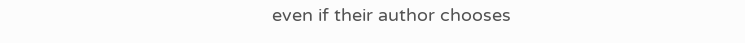even if their author chooses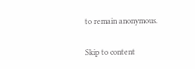to remain anonymous.

Skip to content